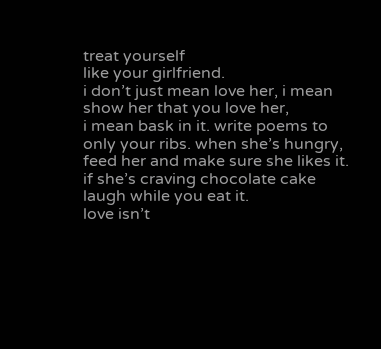treat yourself
like your girlfriend.
i don’t just mean love her, i mean
show her that you love her,
i mean bask in it. write poems to
only your ribs. when she’s hungry,
feed her and make sure she likes it.
if she’s craving chocolate cake
laugh while you eat it.
love isn’t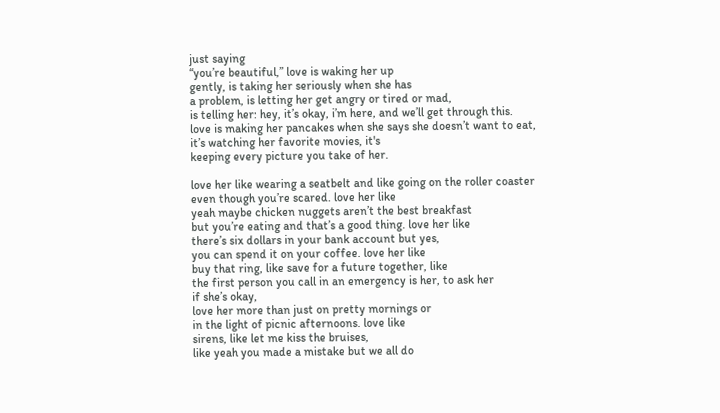just saying
“you’re beautiful,” love is waking her up
gently, is taking her seriously when she has
a problem, is letting her get angry or tired or mad,
is telling her: hey, it’s okay, i’m here, and we’ll get through this.
love is making her pancakes when she says she doesn’t want to eat,
it’s watching her favorite movies, it's
keeping every picture you take of her.

love her like wearing a seatbelt and like going on the roller coaster
even though you’re scared. love her like
yeah maybe chicken nuggets aren’t the best breakfast
but you’re eating and that’s a good thing. love her like
there’s six dollars in your bank account but yes,
you can spend it on your coffee. love her like
buy that ring, like save for a future together, like
the first person you call in an emergency is her, to ask her
if she’s okay,
love her more than just on pretty mornings or
in the light of picnic afternoons. love like
sirens, like let me kiss the bruises,
like yeah you made a mistake but we all do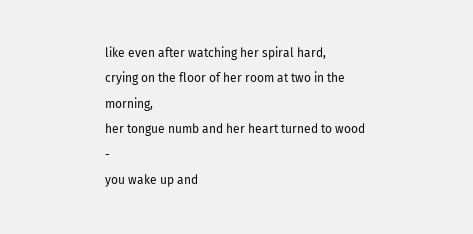like even after watching her spiral hard,
crying on the floor of her room at two in the morning,
her tongue numb and her heart turned to wood -
you wake up and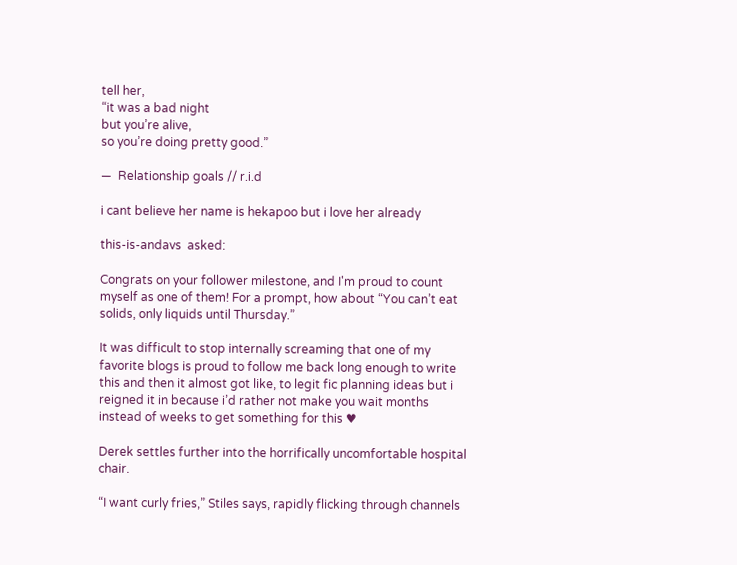tell her,
“it was a bad night
but you’re alive,
so you’re doing pretty good.”

—  Relationship goals // r.i.d

i cant believe her name is hekapoo but i love her already

this-is-andavs  asked:

Congrats on your follower milestone, and I'm proud to count myself as one of them! For a prompt, how about “You can’t eat solids, only liquids until Thursday.”

It was difficult to stop internally screaming that one of my favorite blogs is proud to follow me back long enough to write this and then it almost got like, to legit fic planning ideas but i reigned it in because i’d rather not make you wait months instead of weeks to get something for this ♥

Derek settles further into the horrifically uncomfortable hospital chair.

“I want curly fries,” Stiles says, rapidly flicking through channels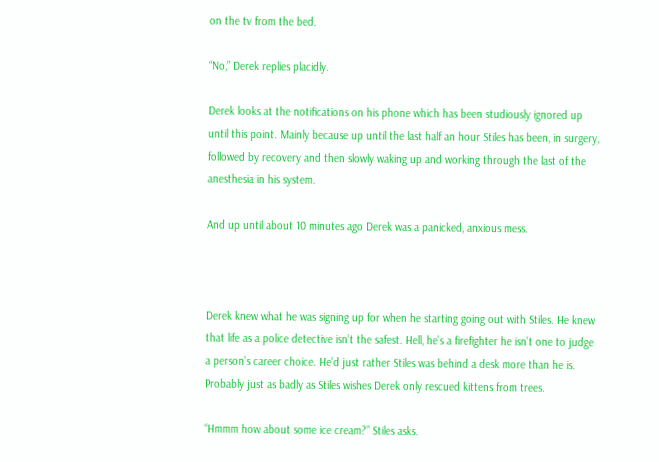on the tv from the bed.

“No,” Derek replies placidly.

Derek looks at the notifications on his phone which has been studiously ignored up until this point. Mainly because up until the last half an hour Stiles has been, in surgery, followed by recovery and then slowly waking up and working through the last of the anesthesia in his system.

And up until about 10 minutes ago Derek was a panicked, anxious mess.



Derek knew what he was signing up for when he starting going out with Stiles. He knew that life as a police detective isn’t the safest. Hell, he’s a firefighter he isn’t one to judge a person’s career choice. He’d just rather Stiles was behind a desk more than he is. Probably just as badly as Stiles wishes Derek only rescued kittens from trees.

“Hmmm how about some ice cream?” Stiles asks.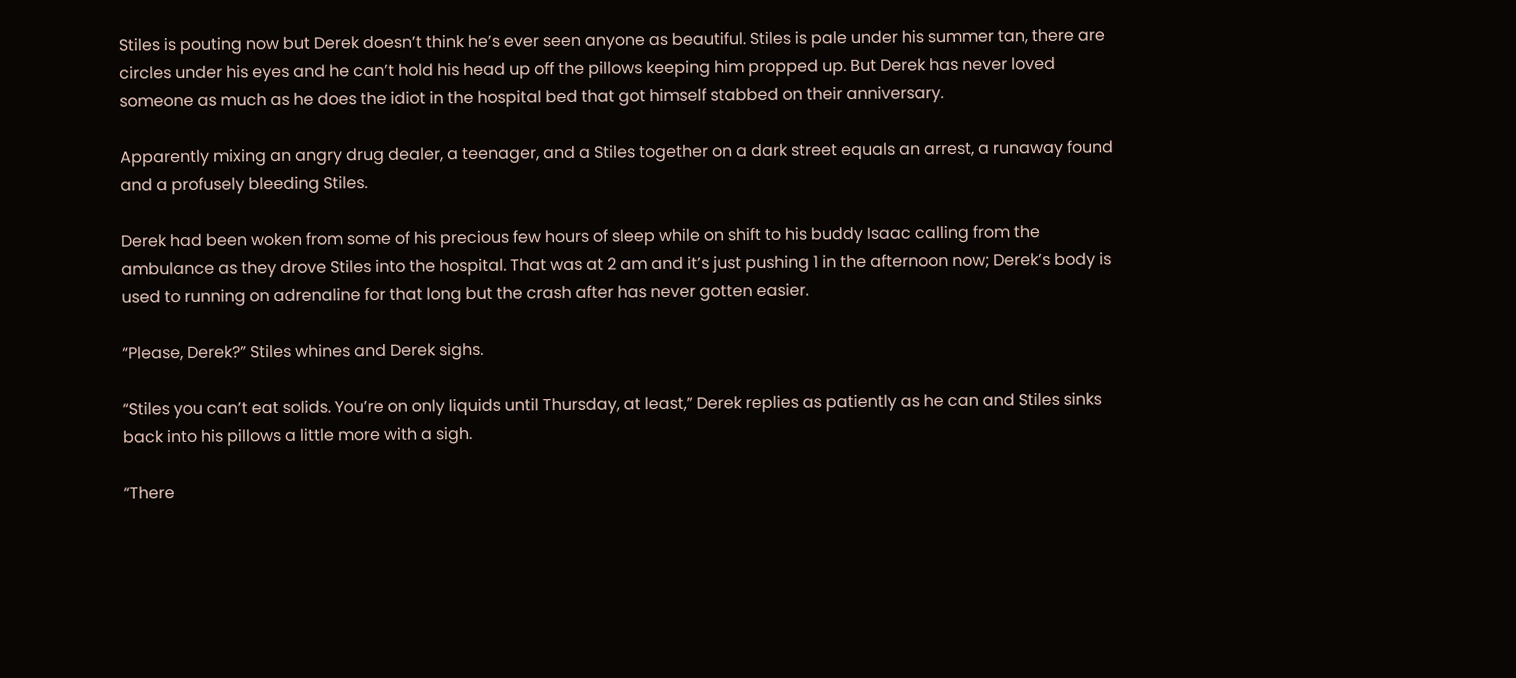Stiles is pouting now but Derek doesn’t think he’s ever seen anyone as beautiful. Stiles is pale under his summer tan, there are circles under his eyes and he can’t hold his head up off the pillows keeping him propped up. But Derek has never loved someone as much as he does the idiot in the hospital bed that got himself stabbed on their anniversary.

Apparently mixing an angry drug dealer, a teenager, and a Stiles together on a dark street equals an arrest, a runaway found and a profusely bleeding Stiles.

Derek had been woken from some of his precious few hours of sleep while on shift to his buddy Isaac calling from the ambulance as they drove Stiles into the hospital. That was at 2 am and it’s just pushing 1 in the afternoon now; Derek’s body is used to running on adrenaline for that long but the crash after has never gotten easier.

“Please, Derek?” Stiles whines and Derek sighs.

“Stiles you can’t eat solids. You’re on only liquids until Thursday, at least,” Derek replies as patiently as he can and Stiles sinks back into his pillows a little more with a sigh.

“There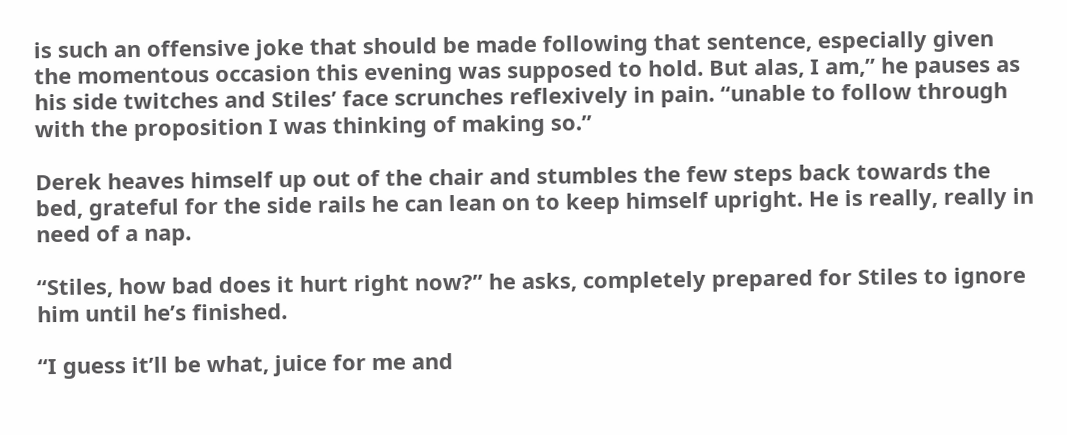is such an offensive joke that should be made following that sentence, especially given the momentous occasion this evening was supposed to hold. But alas, I am,” he pauses as his side twitches and Stiles’ face scrunches reflexively in pain. “unable to follow through with the proposition I was thinking of making so.”

Derek heaves himself up out of the chair and stumbles the few steps back towards the bed, grateful for the side rails he can lean on to keep himself upright. He is really, really in need of a nap.

“Stiles, how bad does it hurt right now?” he asks, completely prepared for Stiles to ignore him until he’s finished.

“I guess it’ll be what, juice for me and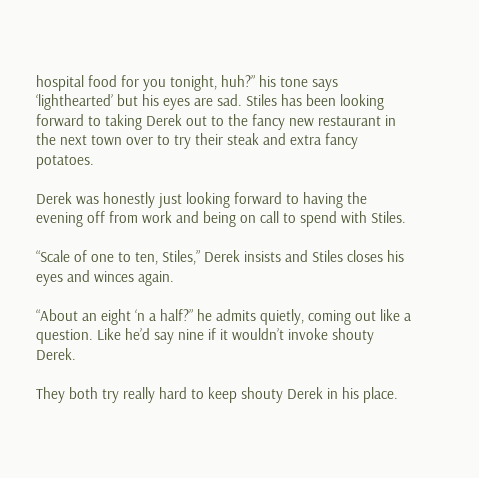hospital food for you tonight, huh?” his tone says ‘lighthearted’ but his eyes are sad. Stiles has been looking forward to taking Derek out to the fancy new restaurant in the next town over to try their steak and extra fancy potatoes.

Derek was honestly just looking forward to having the evening off from work and being on call to spend with Stiles.

“Scale of one to ten, Stiles,” Derek insists and Stiles closes his eyes and winces again.

“About an eight ‘n a half?” he admits quietly, coming out like a question. Like he’d say nine if it wouldn’t invoke shouty Derek.

They both try really hard to keep shouty Derek in his place.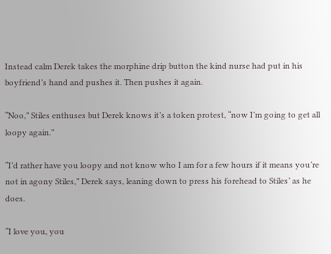Instead calm Derek takes the morphine drip button the kind nurse had put in his boyfriend’s hand and pushes it. Then pushes it again.

“Noo,” Stiles enthuses but Derek knows it’s a token protest, “now I’m going to get all loopy again.”

“I’d rather have you loopy and not know who I am for a few hours if it means you’re not in agony Stiles,” Derek says, leaning down to press his forehead to Stiles’ as he does.

“I love you, you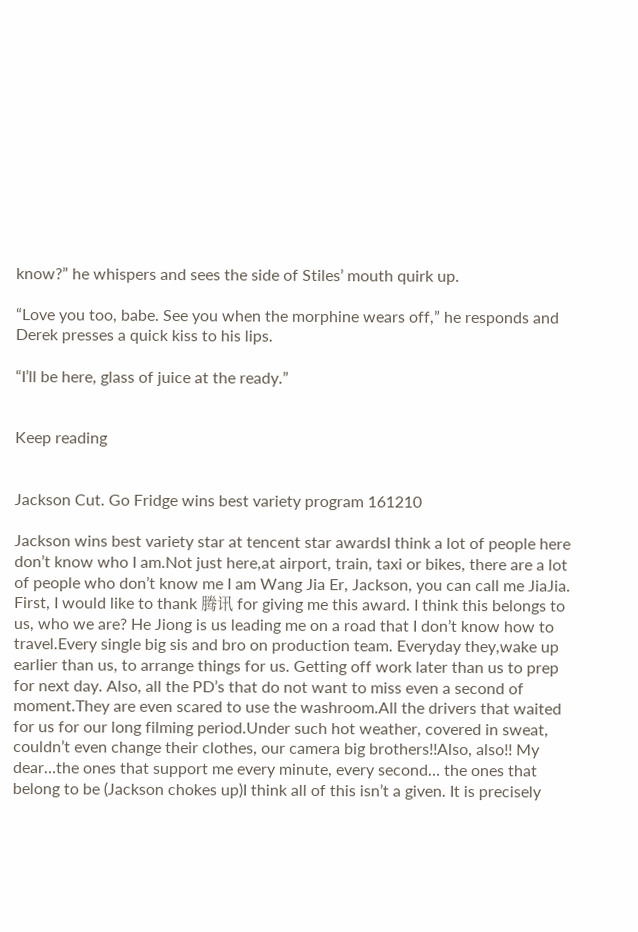know?” he whispers and sees the side of Stiles’ mouth quirk up.

“Love you too, babe. See you when the morphine wears off,” he responds and Derek presses a quick kiss to his lips.

“I’ll be here, glass of juice at the ready.”


Keep reading


Jackson Cut. Go Fridge wins best variety program 161210

Jackson wins best variety star at tencent star awardsI think a lot of people here don’t know who I am.Not just here,at airport, train, taxi or bikes, there are a lot of people who don’t know me I am Wang Jia Er, Jackson, you can call me JiaJia. First, I would like to thank 腾讯 for giving me this award. I think this belongs to us, who we are? He Jiong is us leading me on a road that I don’t know how to travel.Every single big sis and bro on production team. Everyday they,wake up earlier than us, to arrange things for us. Getting off work later than us to prep for next day. Also, all the PD’s that do not want to miss even a second of moment.They are even scared to use the washroom.All the drivers that waited for us for our long filming period.Under such hot weather, covered in sweat, couldn’t even change their clothes, our camera big brothers!!Also, also!! My dear…the ones that support me every minute, every second… the ones that belong to be (Jackson chokes up)I think all of this isn’t a given. It is precisely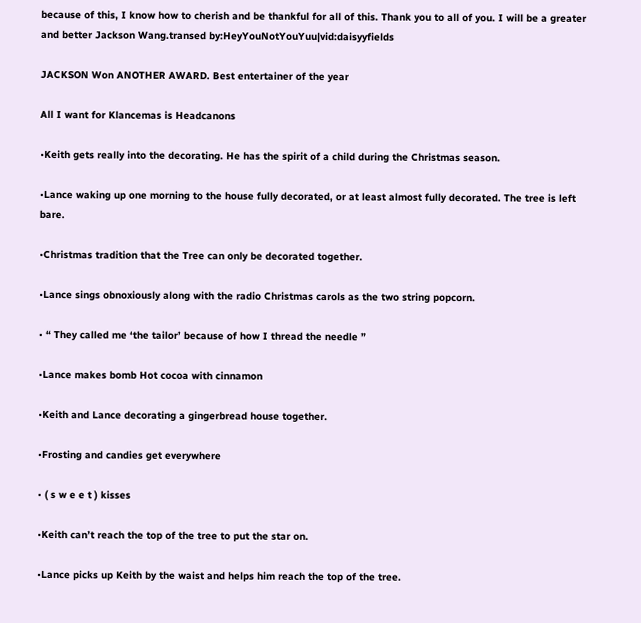because of this, I know how to cherish and be thankful for all of this. Thank you to all of you. I will be a greater and better Jackson Wang.transed by:HeyYouNotYouYuu|vid:daisyyfields

JACKSON Won ANOTHER AWARD. Best entertainer of the year

All I want for Klancemas is Headcanons

•Keith gets really into the decorating. He has the spirit of a child during the Christmas season.

•Lance waking up one morning to the house fully decorated, or at least almost fully decorated. The tree is left bare.

•Christmas tradition that the Tree can only be decorated together.

•Lance sings obnoxiously along with the radio Christmas carols as the two string popcorn.

• “ They called me ‘the tailor’ because of how I thread the needle ”

•Lance makes bomb Hot cocoa with cinnamon

•Keith and Lance decorating a gingerbread house together.

•Frosting and candies get everywhere

• ( s w e e t ) kisses

•Keith can’t reach the top of the tree to put the star on.

•Lance picks up Keith by the waist and helps him reach the top of the tree.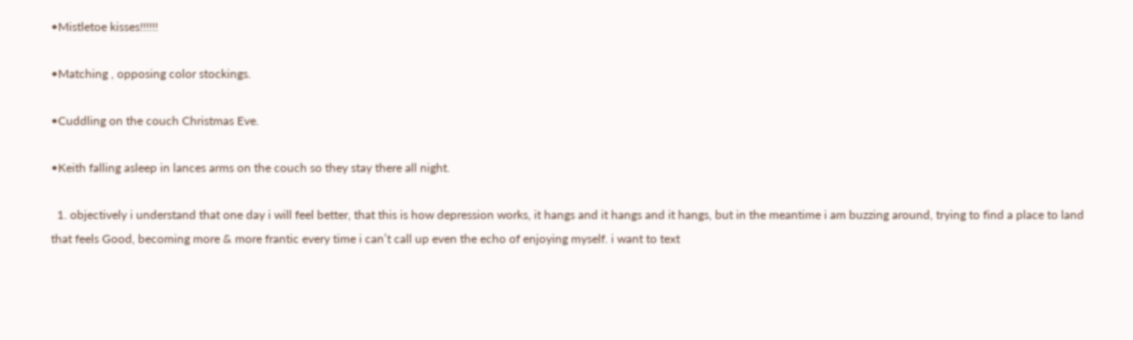•Mistletoe kisses!!!!!!

•Matching , opposing color stockings.

•Cuddling on the couch Christmas Eve.

•Keith falling asleep in lances arms on the couch so they stay there all night.

  1. objectively i understand that one day i will feel better, that this is how depression works, it hangs and it hangs and it hangs, but in the meantime i am buzzing around, trying to find a place to land that feels Good, becoming more & more frantic every time i can’t call up even the echo of enjoying myself. i want to text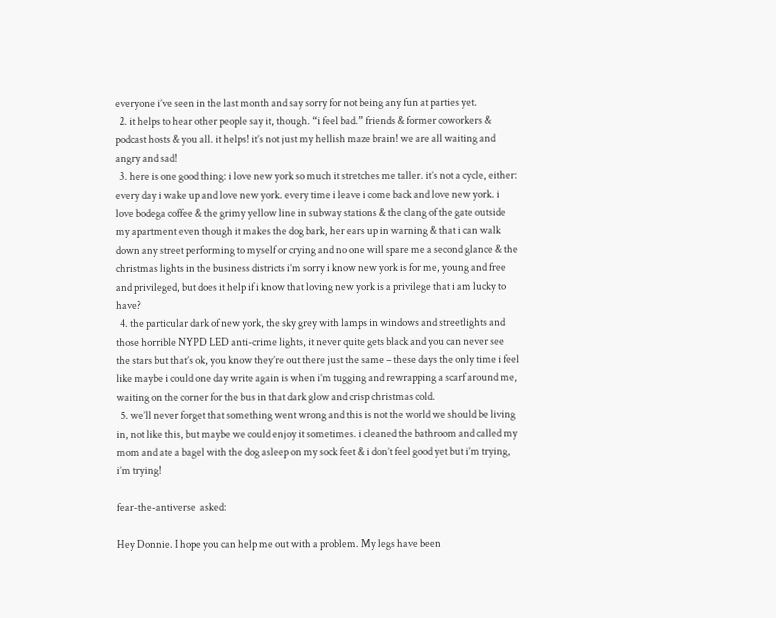everyone i’ve seen in the last month and say sorry for not being any fun at parties yet.
  2. it helps to hear other people say it, though. “i feel bad.” friends & former coworkers & podcast hosts & you all. it helps! it’s not just my hellish maze brain! we are all waiting and angry and sad!
  3. here is one good thing: i love new york so much it stretches me taller. it’s not a cycle, either: every day i wake up and love new york. every time i leave i come back and love new york. i love bodega coffee & the grimy yellow line in subway stations & the clang of the gate outside my apartment even though it makes the dog bark, her ears up in warning & that i can walk down any street performing to myself or crying and no one will spare me a second glance & the christmas lights in the business districts i’m sorry i know new york is for me, young and free and privileged, but does it help if i know that loving new york is a privilege that i am lucky to have?
  4. the particular dark of new york, the sky grey with lamps in windows and streetlights and those horrible NYPD LED anti-crime lights, it never quite gets black and you can never see the stars but that’s ok, you know they’re out there just the same – these days the only time i feel like maybe i could one day write again is when i’m tugging and rewrapping a scarf around me, waiting on the corner for the bus in that dark glow and crisp christmas cold.
  5. we’ll never forget that something went wrong and this is not the world we should be living in, not like this, but maybe we could enjoy it sometimes. i cleaned the bathroom and called my mom and ate a bagel with the dog asleep on my sock feet & i don’t feel good yet but i’m trying, i’m trying!

fear-the-antiverse  asked:

Hey Donnie. I hope you can help me out with a problem. My legs have been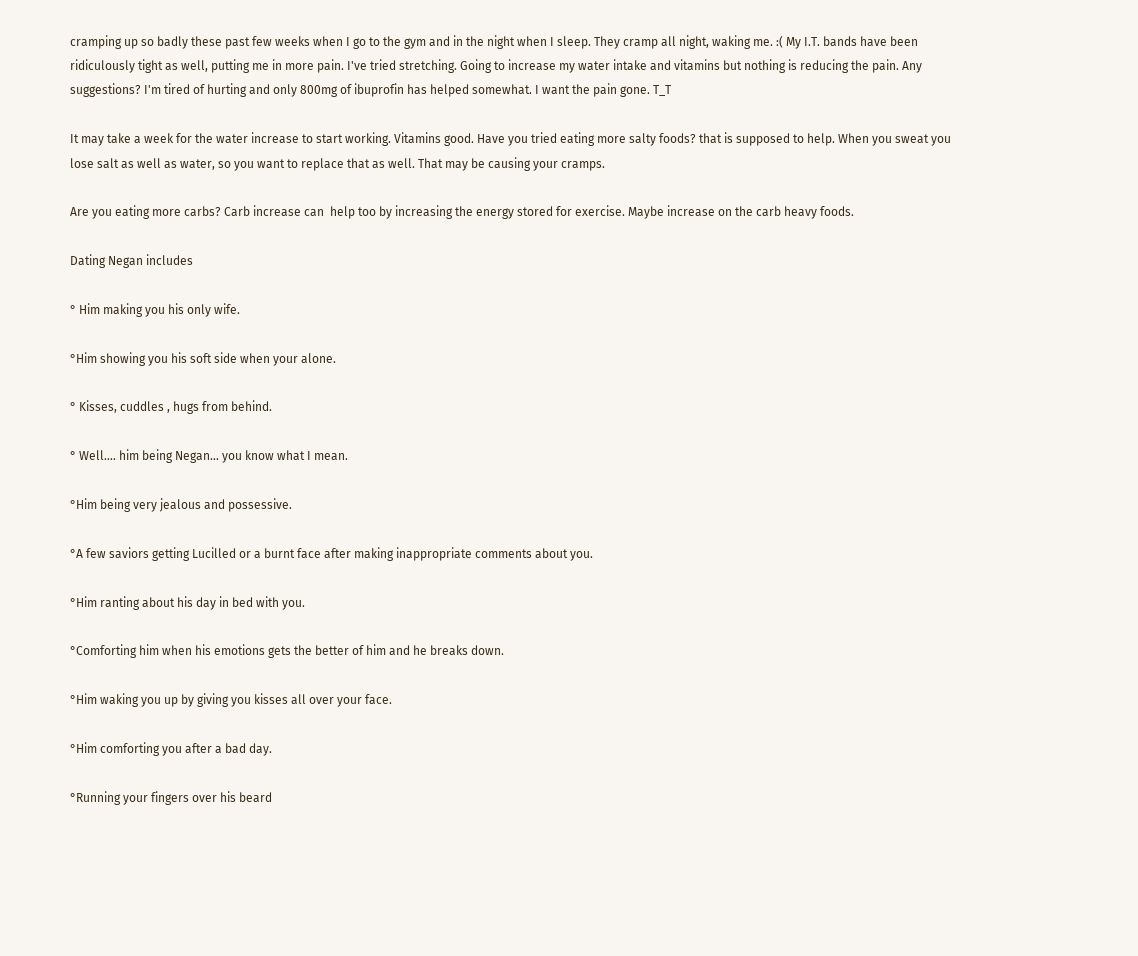cramping up so badly these past few weeks when I go to the gym and in the night when I sleep. They cramp all night, waking me. :( My I.T. bands have been ridiculously tight as well, putting me in more pain. I've tried stretching. Going to increase my water intake and vitamins but nothing is reducing the pain. Any suggestions? I'm tired of hurting and only 800mg of ibuprofin has helped somewhat. I want the pain gone. T_T

It may take a week for the water increase to start working. Vitamins good. Have you tried eating more salty foods? that is supposed to help. When you sweat you lose salt as well as water, so you want to replace that as well. That may be causing your cramps.

Are you eating more carbs? Carb increase can  help too by increasing the energy stored for exercise. Maybe increase on the carb heavy foods.

Dating Negan includes

° Him making you his only wife.

°Him showing you his soft side when your alone.

° Kisses, cuddles , hugs from behind.

° Well…. him being Negan… you know what I mean.

°Him being very jealous and possessive.

°A few saviors getting Lucilled or a burnt face after making inappropriate comments about you.

°Him ranting about his day in bed with you.

°Comforting him when his emotions gets the better of him and he breaks down.

°Him waking you up by giving you kisses all over your face.

°Him comforting you after a bad day.

°Running your fingers over his beard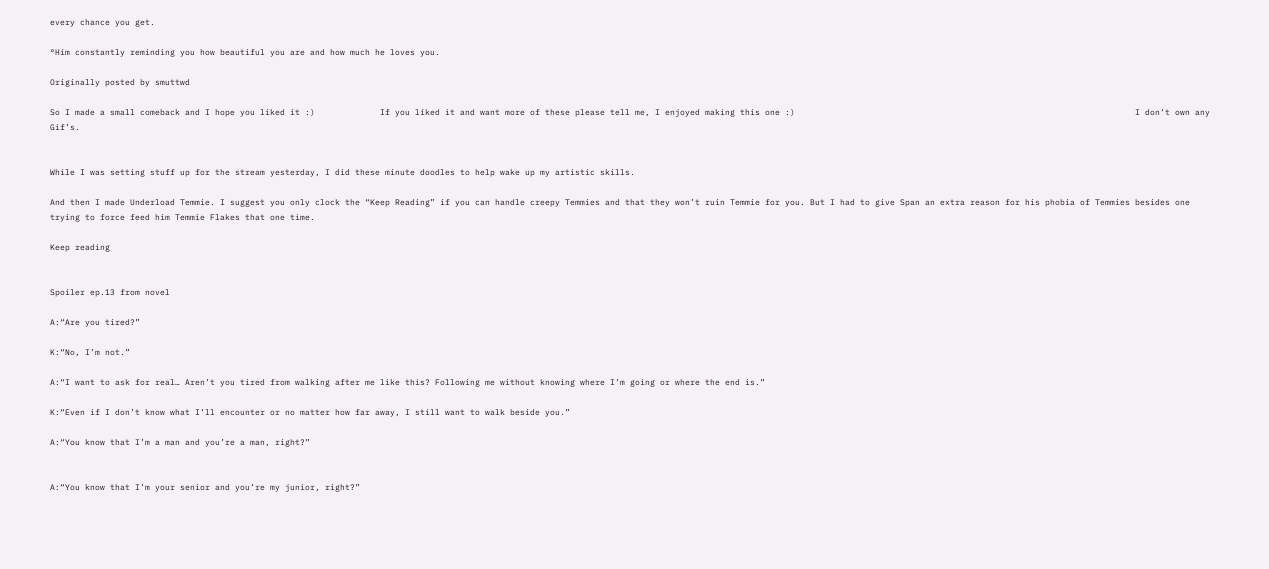every chance you get.

°Him constantly reminding you how beautiful you are and how much he loves you.

Originally posted by smuttwd

So I made a small comeback and I hope you liked it :)             If you liked it and want more of these please tell me, I enjoyed making this one :)                                                                    I don’t own any Gif’s.


While I was setting stuff up for the stream yesterday, I did these minute doodles to help wake up my artistic skills.

And then I made Underload Temmie. I suggest you only clock the “Keep Reading” if you can handle creepy Temmies and that they won’t ruin Temmie for you. But I had to give Span an extra reason for his phobia of Temmies besides one trying to force feed him Temmie Flakes that one time.

Keep reading


Spoiler ep.13 from novel

A:“Are you tired?”

K:“No, I’m not.”

A:“I want to ask for real… Aren’t you tired from walking after me like this? Following me without knowing where I’m going or where the end is.”

K:“Even if I don’t know what I’ll encounter or no matter how far away, I still want to walk beside you.”

A:“You know that I’m a man and you’re a man, right?”


A:“You know that I’m your senior and you’re my junior, right?”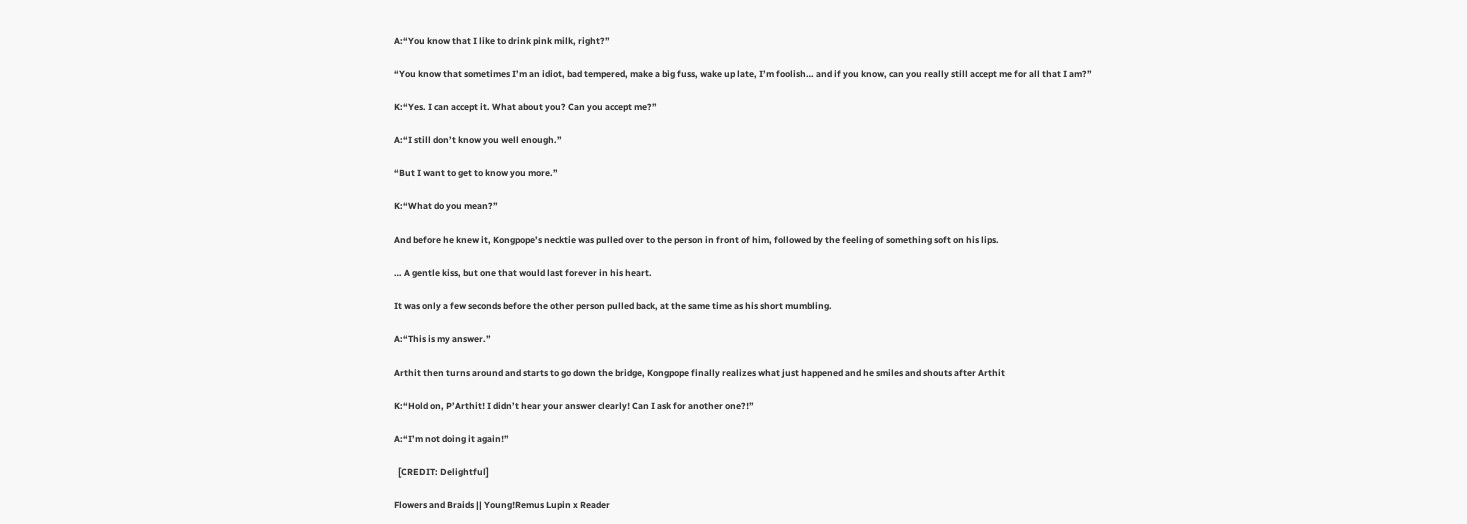A:“You know that I like to drink pink milk, right?”

“You know that sometimes I’m an idiot, bad tempered, make a big fuss, wake up late, I’m foolish… and if you know, can you really still accept me for all that I am?”

K:“Yes. I can accept it. What about you? Can you accept me?”

A:“I still don’t know you well enough.”

“But I want to get to know you more.”

K:“What do you mean?”

And before he knew it, Kongpope’s necktie was pulled over to the person in front of him, followed by the feeling of something soft on his lips.

… A gentle kiss, but one that would last forever in his heart.

It was only a few seconds before the other person pulled back, at the same time as his short mumbling.

A:“This is my answer.”

Arthit then turns around and starts to go down the bridge, Kongpope finally realizes what just happened and he smiles and shouts after Arthit

K:“Hold on, P’Arthit! I didn’t hear your answer clearly! Can I ask for another one?!”

A:“I’m not doing it again!”

  [CREDIT: Delightful]

Flowers and Braids || Young!Remus Lupin x Reader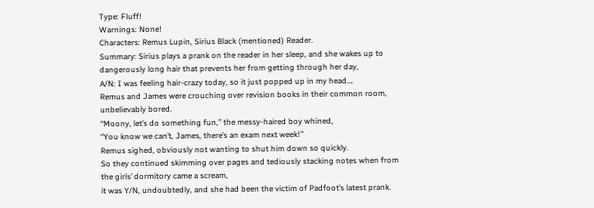Type: Fluff!
Warnings: None!
Characters: Remus Lupin, Sirius Black (mentioned) Reader.
Summary: Sirius plays a prank on the reader in her sleep, and she wakes up to dangerously long hair that prevents her from getting through her day,
A/N: I was feeling hair-crazy today, so it just popped up in my head….
Remus and James were crouching over revision books in their common room, unbelievably bored.
“Moony, let’s do something fun,” the messy-haired boy whined,
“You know we can’t, James, there’s an exam next week!”
Remus sighed, obviously not wanting to shut him down so quickly.
So they continued skimming over pages and tediously stacking notes when from the girls’ dormitory came a scream,
it was Y/N, undoubtedly, and she had been the victim of Padfoot’s latest prank.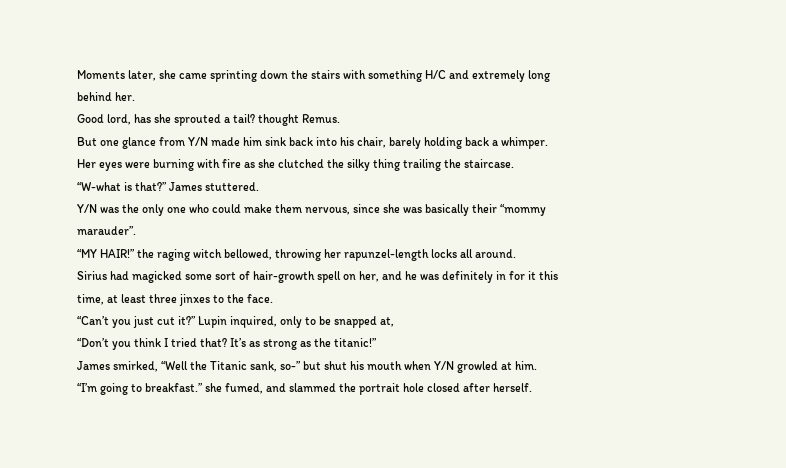Moments later, she came sprinting down the stairs with something H/C and extremely long behind her.
Good lord, has she sprouted a tail? thought Remus.
But one glance from Y/N made him sink back into his chair, barely holding back a whimper.
Her eyes were burning with fire as she clutched the silky thing trailing the staircase.
“W-what is that?” James stuttered.
Y/N was the only one who could make them nervous, since she was basically their “mommy marauder”.
“MY HAIR!” the raging witch bellowed, throwing her rapunzel-length locks all around.
Sirius had magicked some sort of hair-growth spell on her, and he was definitely in for it this time, at least three jinxes to the face.
“Can’t you just cut it?” Lupin inquired, only to be snapped at,
“Don’t you think I tried that? It’s as strong as the titanic!”
James smirked, “Well the Titanic sank, so-” but shut his mouth when Y/N growled at him.
“I’m going to breakfast.” she fumed, and slammed the portrait hole closed after herself.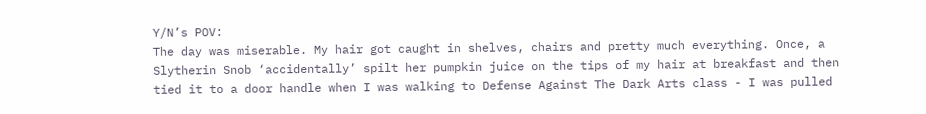Y/N’s POV:
The day was miserable. My hair got caught in shelves, chairs and pretty much everything. Once, a Slytherin Snob ‘accidentally’ spilt her pumpkin juice on the tips of my hair at breakfast and then tied it to a door handle when I was walking to Defense Against The Dark Arts class - I was pulled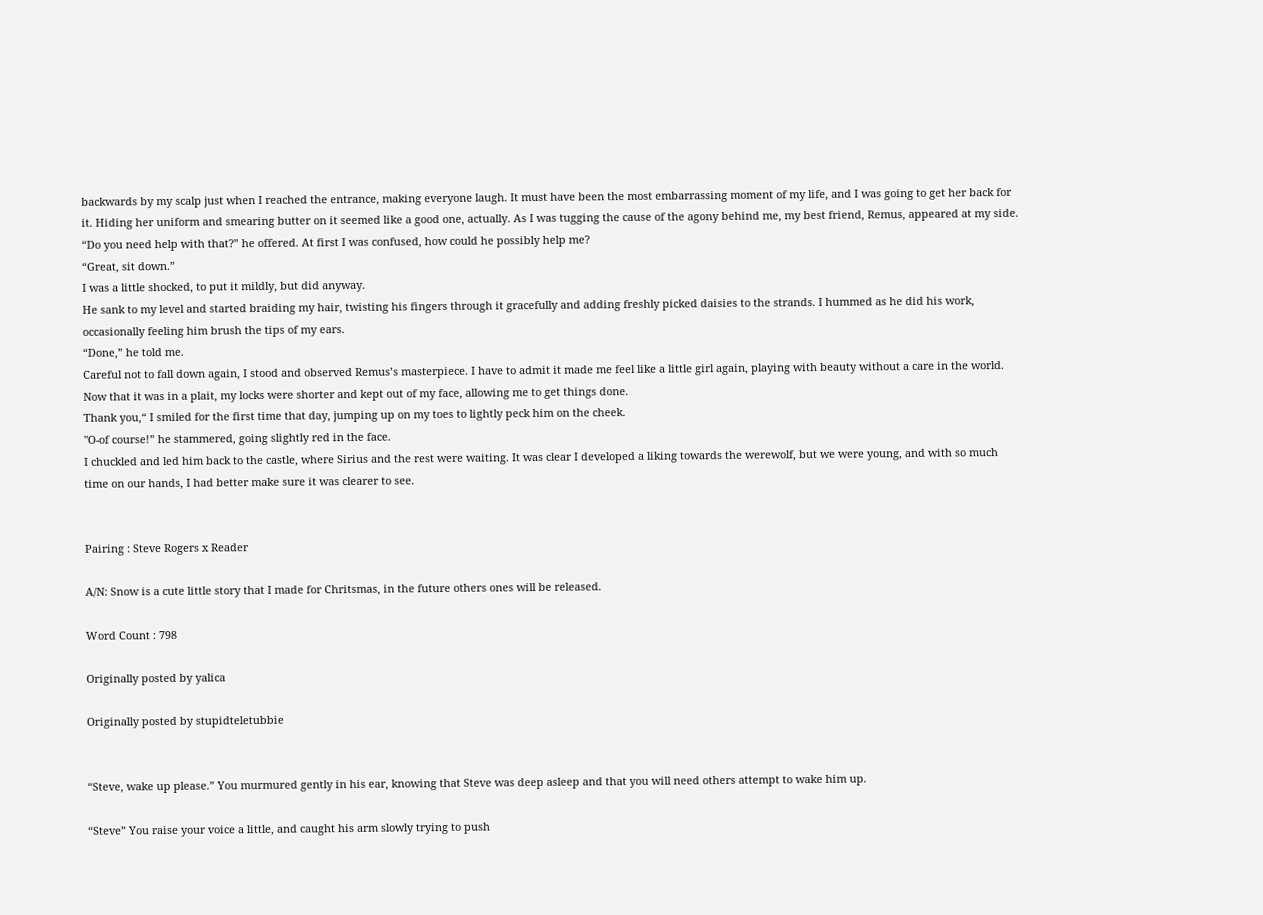backwards by my scalp just when I reached the entrance, making everyone laugh. It must have been the most embarrassing moment of my life, and I was going to get her back for it. Hiding her uniform and smearing butter on it seemed like a good one, actually. As I was tugging the cause of the agony behind me, my best friend, Remus, appeared at my side.
“Do you need help with that?” he offered. At first I was confused, how could he possibly help me?
“Great, sit down.”
I was a little shocked, to put it mildly, but did anyway.
He sank to my level and started braiding my hair, twisting his fingers through it gracefully and adding freshly picked daisies to the strands. I hummed as he did his work, occasionally feeling him brush the tips of my ears.
“Done,” he told me.
Careful not to fall down again, I stood and observed Remus’s masterpiece. I have to admit it made me feel like a little girl again, playing with beauty without a care in the world.
Now that it was in a plait, my locks were shorter and kept out of my face, allowing me to get things done.
Thank you,“ I smiled for the first time that day, jumping up on my toes to lightly peck him on the cheek.
"O-of course!” he stammered, going slightly red in the face.
I chuckled and led him back to the castle, where Sirius and the rest were waiting. It was clear I developed a liking towards the werewolf, but we were young, and with so much time on our hands, I had better make sure it was clearer to see.


Pairing : Steve Rogers x Reader

A/N: Snow is a cute little story that I made for Chritsmas, in the future others ones will be released.

Word Count : 798

Originally posted by yalica

Originally posted by stupidteletubbie


“Steve, wake up please.” You murmured gently in his ear, knowing that Steve was deep asleep and that you will need others attempt to wake him up.

“Steve” You raise your voice a little, and caught his arm slowly trying to push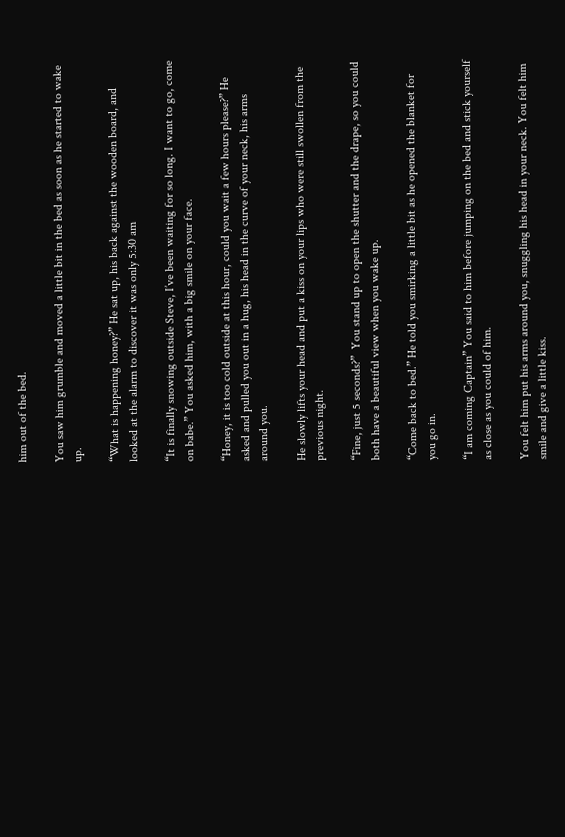him out of the bed.

You saw him grumble and moved a little bit in the bed as soon as he started to wake up.

“What is happening honey?” He sat up, his back against the wooden board, and looked at the alarm to discover it was only 5:30 am

“It is finally snowing outside Steve, I’ve been waiting for so long. I want to go, come on babe.” You asked him, with a big smile on your face.

“Honey, it is too cold outside at this hour, could you wait a few hours please?” He asked and pulled you out in a hug, his head in the curve of your neck, his arms around you.

He slowly lifts your head and put a kiss on your lips who were still swollen from the previous night.

“Fine, just 5 seconds?”  You stand up to open the shutter and the drape, so you could both have a beautiful view when you wake up.

“Come back to bed.” He told you smirking a little bit as he opened the blanket for you go in.

“I am coming Captain” You said to him before jumping on the bed and stick yourself as close as you could of him.

You felt him put his arms around you, snuggling his head in your neck. You felt him smile and give a little kiss.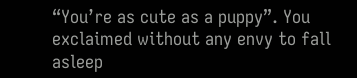“You’re as cute as a puppy”. You exclaimed without any envy to fall asleep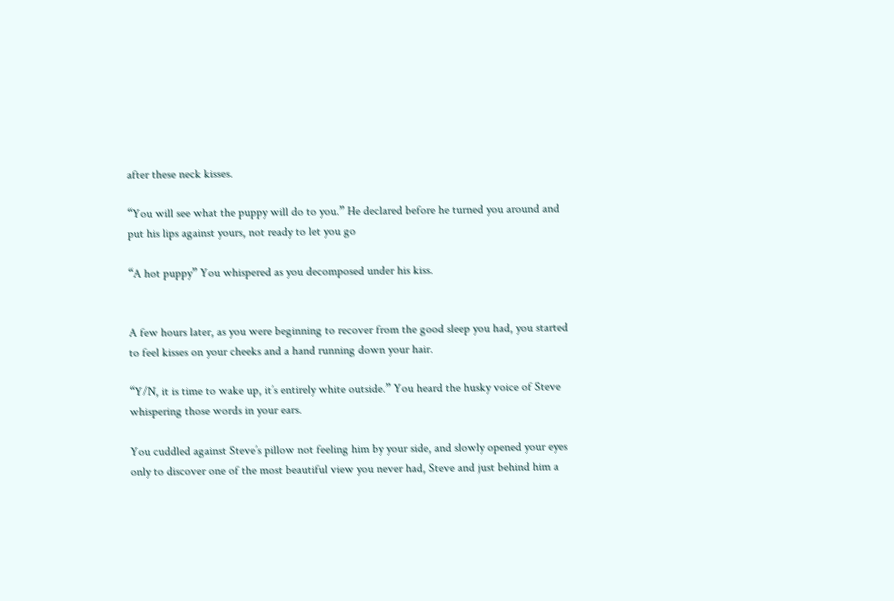after these neck kisses.

“You will see what the puppy will do to you.” He declared before he turned you around and put his lips against yours, not ready to let you go

“A hot puppy” You whispered as you decomposed under his kiss.


A few hours later, as you were beginning to recover from the good sleep you had, you started to feel kisses on your cheeks and a hand running down your hair.

“Y/N, it is time to wake up, it’s entirely white outside.” You heard the husky voice of Steve whispering those words in your ears.

You cuddled against Steve’s pillow not feeling him by your side, and slowly opened your eyes only to discover one of the most beautiful view you never had, Steve and just behind him a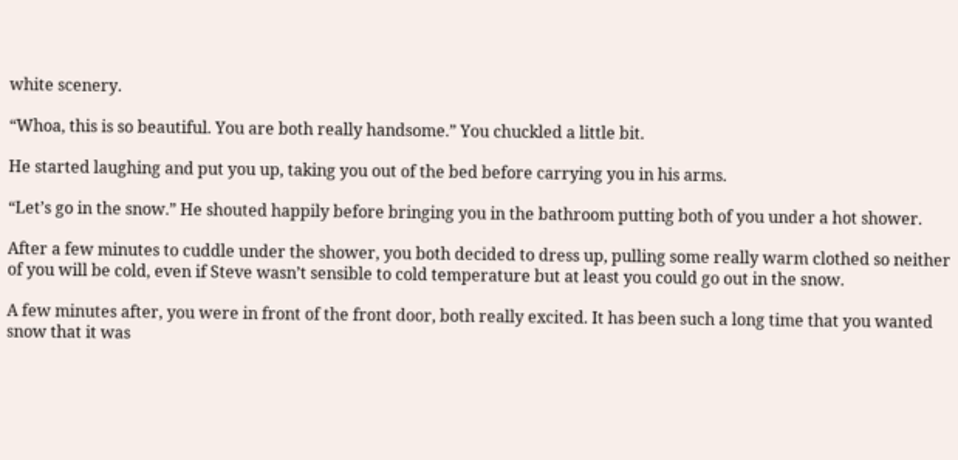white scenery.

“Whoa, this is so beautiful. You are both really handsome.” You chuckled a little bit.

He started laughing and put you up, taking you out of the bed before carrying you in his arms.

“Let’s go in the snow.” He shouted happily before bringing you in the bathroom putting both of you under a hot shower.

After a few minutes to cuddle under the shower, you both decided to dress up, pulling some really warm clothed so neither of you will be cold, even if Steve wasn’t sensible to cold temperature but at least you could go out in the snow.

A few minutes after, you were in front of the front door, both really excited. It has been such a long time that you wanted snow that it was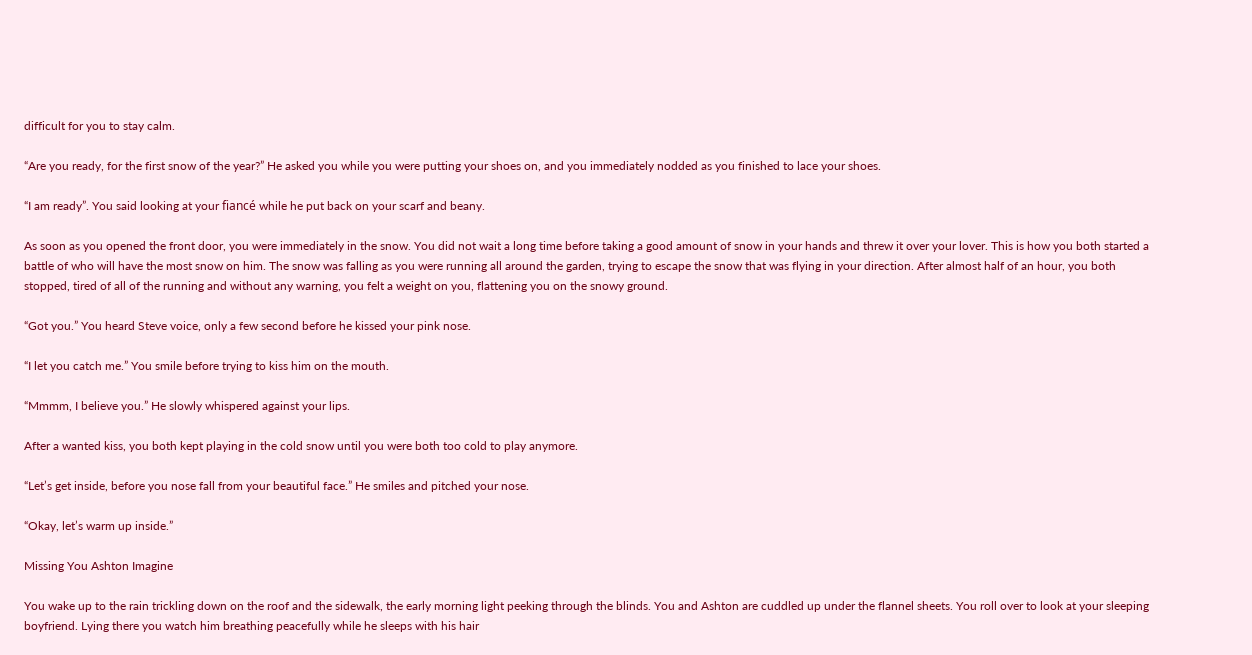difficult for you to stay calm.

“Are you ready, for the first snow of the year?” He asked you while you were putting your shoes on, and you immediately nodded as you finished to lace your shoes.

“I am ready”. You said looking at your fiancé while he put back on your scarf and beany.

As soon as you opened the front door, you were immediately in the snow. You did not wait a long time before taking a good amount of snow in your hands and threw it over your lover. This is how you both started a battle of who will have the most snow on him. The snow was falling as you were running all around the garden, trying to escape the snow that was flying in your direction. After almost half of an hour, you both stopped, tired of all of the running and without any warning, you felt a weight on you, flattening you on the snowy ground.

“Got you.” You heard Steve voice, only a few second before he kissed your pink nose.

“I let you catch me.” You smile before trying to kiss him on the mouth.

“Mmmm, I believe you.” He slowly whispered against your lips.

After a wanted kiss, you both kept playing in the cold snow until you were both too cold to play anymore.

“Let’s get inside, before you nose fall from your beautiful face.” He smiles and pitched your nose.

“Okay, let’s warm up inside.”

Missing You Ashton Imagine

You wake up to the rain trickling down on the roof and the sidewalk, the early morning light peeking through the blinds. You and Ashton are cuddled up under the flannel sheets. You roll over to look at your sleeping boyfriend. Lying there you watch him breathing peacefully while he sleeps with his hair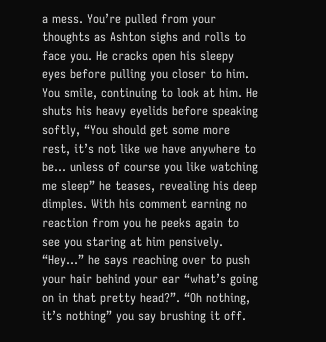a mess. You’re pulled from your thoughts as Ashton sighs and rolls to face you. He cracks open his sleepy eyes before pulling you closer to him. You smile, continuing to look at him. He shuts his heavy eyelids before speaking softly, “You should get some more rest, it’s not like we have anywhere to be… unless of course you like watching me sleep” he teases, revealing his deep dimples. With his comment earning no reaction from you he peeks again to see you staring at him pensively. “Hey…” he says reaching over to push your hair behind your ear “what’s going on in that pretty head?”. “Oh nothing, it’s nothing” you say brushing it off.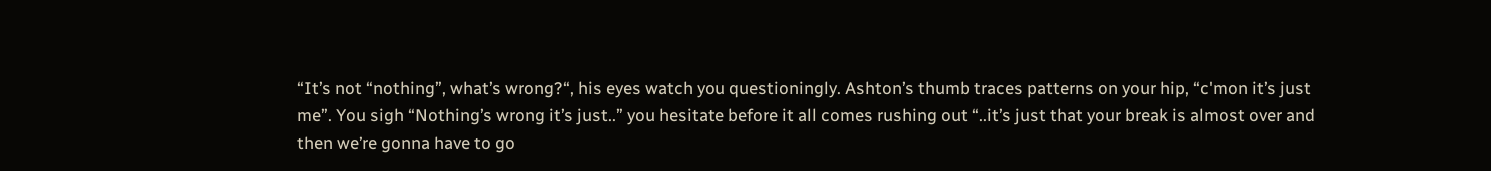“It’s not “nothing”, what’s wrong?“, his eyes watch you questioningly. Ashton’s thumb traces patterns on your hip, “c'mon it’s just me”. You sigh “Nothing’s wrong it’s just..” you hesitate before it all comes rushing out “..it’s just that your break is almost over and then we’re gonna have to go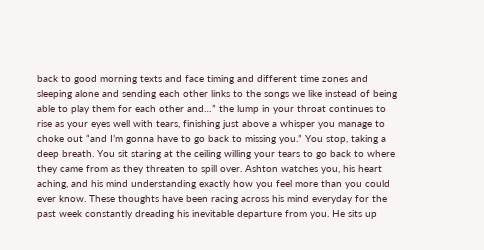back to good morning texts and face timing and different time zones and sleeping alone and sending each other links to the songs we like instead of being able to play them for each other and…” the lump in your throat continues to rise as your eyes well with tears, finishing just above a whisper you manage to choke out “and I’m gonna have to go back to missing you.” You stop, taking a deep breath. You sit staring at the ceiling willing your tears to go back to where they came from as they threaten to spill over. Ashton watches you, his heart aching, and his mind understanding exactly how you feel more than you could ever know. These thoughts have been racing across his mind everyday for the past week constantly dreading his inevitable departure from you. He sits up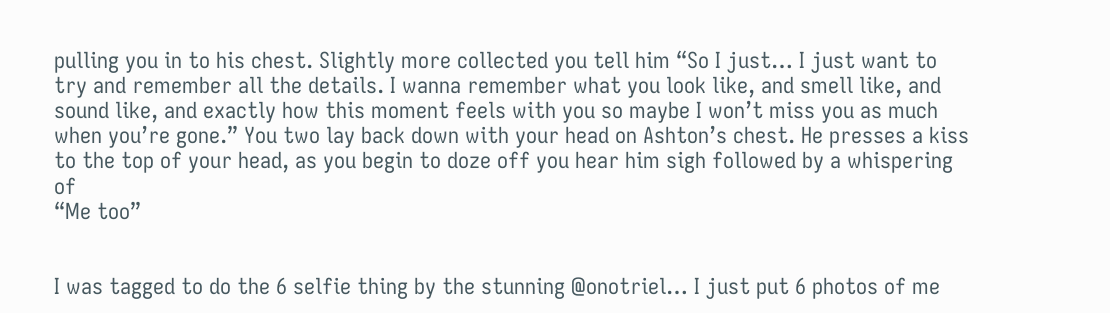pulling you in to his chest. Slightly more collected you tell him “So I just… I just want to try and remember all the details. I wanna remember what you look like, and smell like, and sound like, and exactly how this moment feels with you so maybe I won’t miss you as much when you’re gone.” You two lay back down with your head on Ashton’s chest. He presses a kiss to the top of your head, as you begin to doze off you hear him sigh followed by a whispering of
“Me too”


I was tagged to do the 6 selfie thing by the stunning @onotriel… I just put 6 photos of me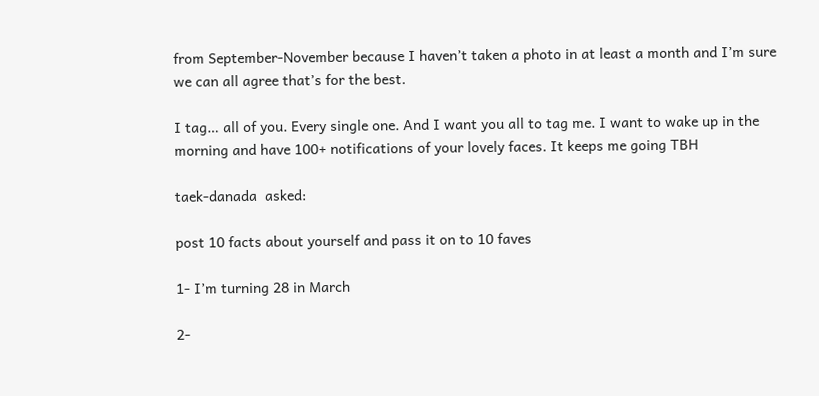from September-November because I haven’t taken a photo in at least a month and I’m sure we can all agree that’s for the best.

I tag… all of you. Every single one. And I want you all to tag me. I want to wake up in the morning and have 100+ notifications of your lovely faces. It keeps me going TBH

taek-danada  asked:

post 10 facts about yourself and pass it on to 10 faves

1- I’m turning 28 in March

2-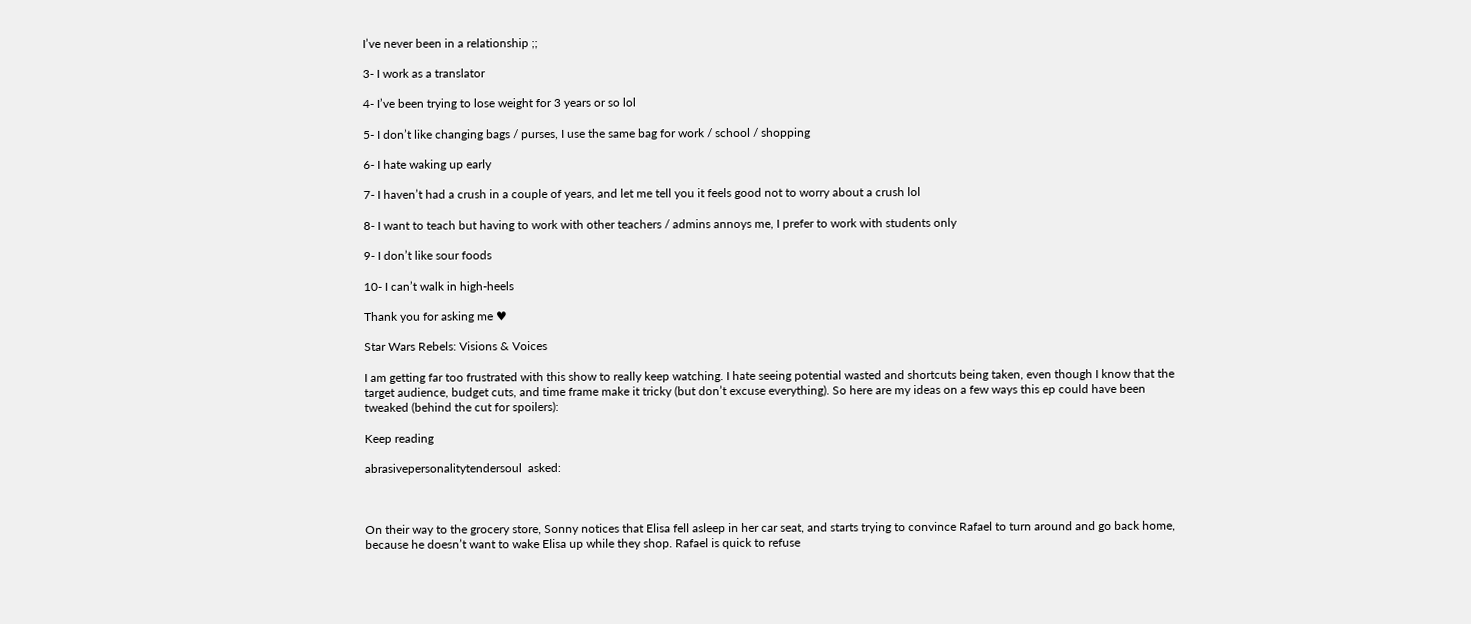I’ve never been in a relationship ;;

3- I work as a translator

4- I’ve been trying to lose weight for 3 years or so lol

5- I don’t like changing bags / purses, I use the same bag for work / school / shopping

6- I hate waking up early

7- I haven’t had a crush in a couple of years, and let me tell you it feels good not to worry about a crush lol

8- I want to teach but having to work with other teachers / admins annoys me, I prefer to work with students only

9- I don’t like sour foods

10- I can’t walk in high-heels

Thank you for asking me ♥

Star Wars Rebels: Visions & Voices

I am getting far too frustrated with this show to really keep watching. I hate seeing potential wasted and shortcuts being taken, even though I know that the target audience, budget cuts, and time frame make it tricky (but don’t excuse everything). So here are my ideas on a few ways this ep could have been tweaked (behind the cut for spoilers):

Keep reading

abrasivepersonalitytendersoul  asked:



On their way to the grocery store, Sonny notices that Elisa fell asleep in her car seat, and starts trying to convince Rafael to turn around and go back home, because he doesn’t want to wake Elisa up while they shop. Rafael is quick to refuse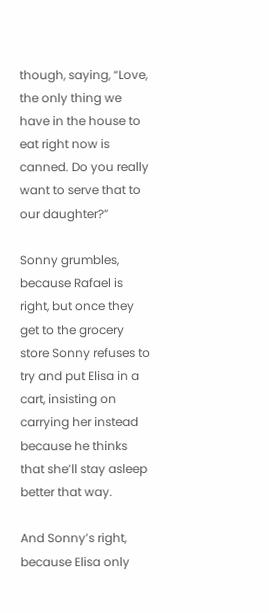though, saying, “Love, the only thing we have in the house to eat right now is canned. Do you really want to serve that to our daughter?”

Sonny grumbles, because Rafael is right, but once they get to the grocery store Sonny refuses to try and put Elisa in a cart, insisting on carrying her instead because he thinks that she’ll stay asleep better that way.

And Sonny’s right, because Elisa only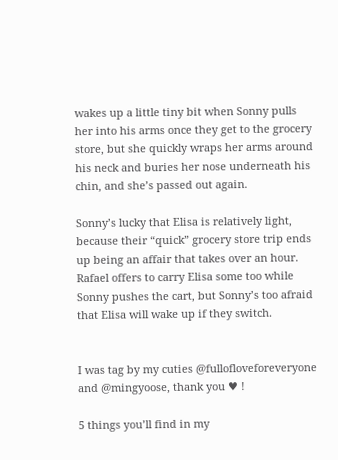wakes up a little tiny bit when Sonny pulls her into his arms once they get to the grocery store, but she quickly wraps her arms around his neck and buries her nose underneath his chin, and she’s passed out again.

Sonny’s lucky that Elisa is relatively light, because their “quick” grocery store trip ends up being an affair that takes over an hour. Rafael offers to carry Elisa some too while Sonny pushes the cart, but Sonny’s too afraid that Elisa will wake up if they switch.


I was tag by my cuties @fullofloveforeveryone and @mingyoose, thank you ♥ !

5 things you’ll find in my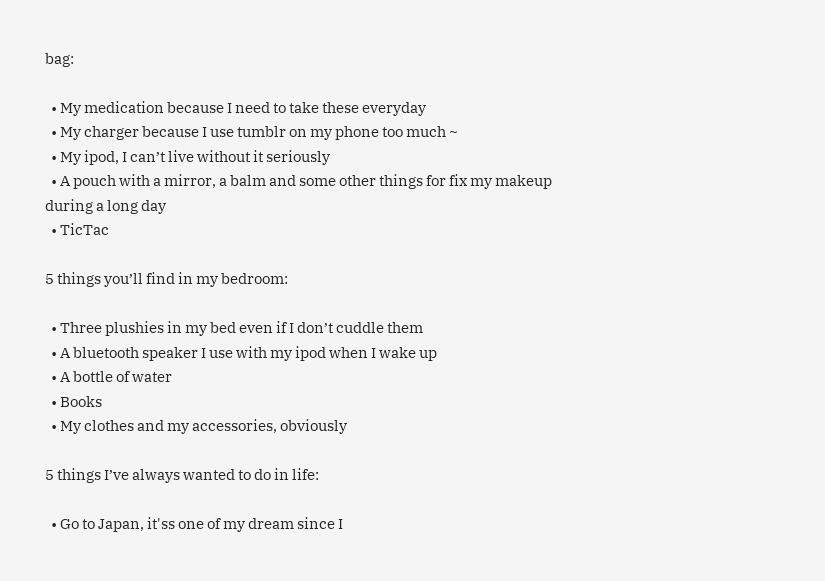bag:

  • My medication because I need to take these everyday
  • My charger because I use tumblr on my phone too much ~
  • My ipod, I can’t live without it seriously
  • A pouch with a mirror, a balm and some other things for fix my makeup during a long day
  • TicTac

5 things you’ll find in my bedroom:

  • Three plushies in my bed even if I don’t cuddle them
  • A bluetooth speaker I use with my ipod when I wake up
  • A bottle of water
  • Books
  • My clothes and my accessories, obviously

5 things I’ve always wanted to do in life:

  • Go to Japan, it'ss one of my dream since I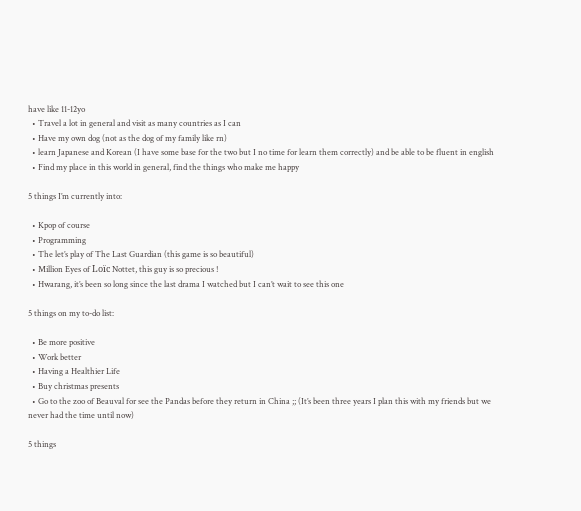have like 11-12yo
  • Travel a lot in general and visit as many countries as I can
  • Have my own dog (not as the dog of my family like rn)
  • learn Japanese and Korean (I have some base for the two but I no time for learn them correctly) and be able to be fluent in english
  • Find my place in this world in general, find the things who make me happy

5 things I’m currently into:

  • Kpop of course
  • Programming
  • The let’s play of The Last Guardian (this game is so beautiful)
  • Million Eyes of Loïc Nottet, this guy is so precious !
  • Hwarang, it’s been so long since the last drama I watched but I can’t wait to see this one

5 things on my to-do list:

  • Be more positive
  • Work better
  • Having a Healthier Life
  • Buy christmas presents
  • Go to the zoo of Beauval for see the Pandas before they return in China ;; (It’s been three years I plan this with my friends but we never had the time until now)

5 things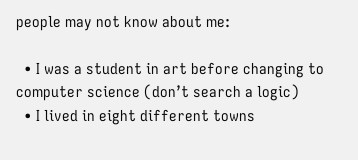people may not know about me:

  • I was a student in art before changing to computer science (don’t search a logic)
  • I lived in eight different towns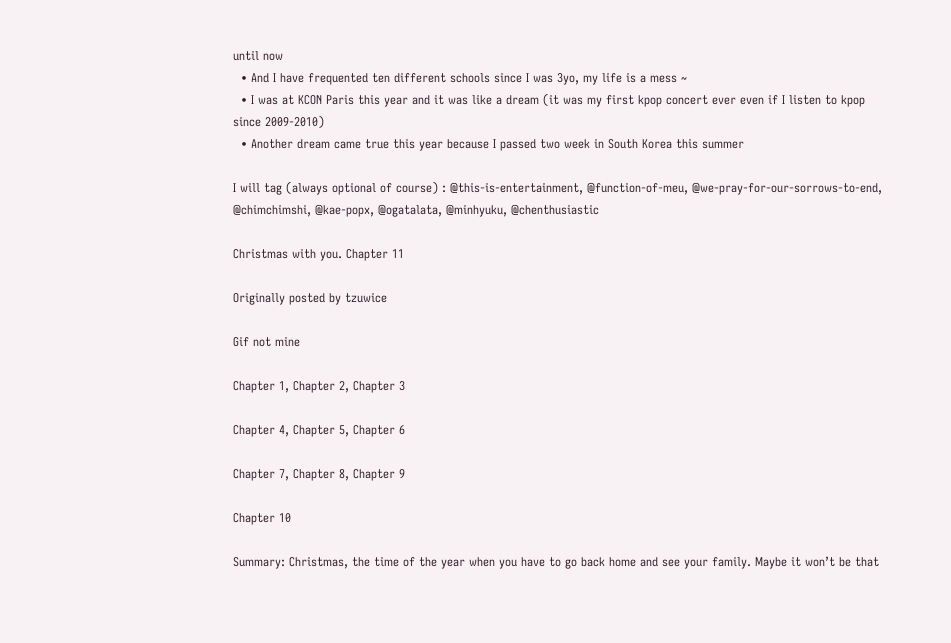until now
  • And I have frequented ten different schools since I was 3yo, my life is a mess ~
  • I was at KCON Paris this year and it was like a dream (it was my first kpop concert ever even if I listen to kpop since 2009-2010)
  • Another dream came true this year because I passed two week in South Korea this summer

I will tag (always optional of course) : @this-is-entertainment, @function-of-meu, @we-pray-for-our-sorrows-to-end, @chimchimshi, @kae-popx, @ogatalata, @minhyuku, @chenthusiastic

Christmas with you. Chapter 11

Originally posted by tzuwice

Gif not mine

Chapter 1, Chapter 2, Chapter 3

Chapter 4, Chapter 5, Chapter 6

Chapter 7, Chapter 8, Chapter 9

Chapter 10

Summary: Christmas, the time of the year when you have to go back home and see your family. Maybe it won’t be that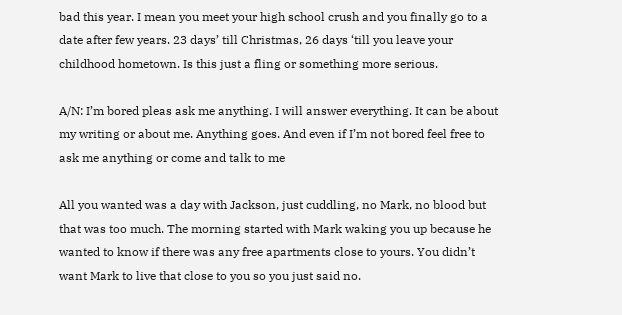bad this year. I mean you meet your high school crush and you finally go to a date after few years. 23 days’ till Christmas, 26 days ‘till you leave your childhood hometown. Is this just a fling or something more serious.

A/N: I’m bored pleas ask me anything. I will answer everything. It can be about my writing or about me. Anything goes. And even if I’m not bored feel free to ask me anything or come and talk to me

All you wanted was a day with Jackson, just cuddling, no Mark, no blood but that was too much. The morning started with Mark waking you up because he wanted to know if there was any free apartments close to yours. You didn’t want Mark to live that close to you so you just said no.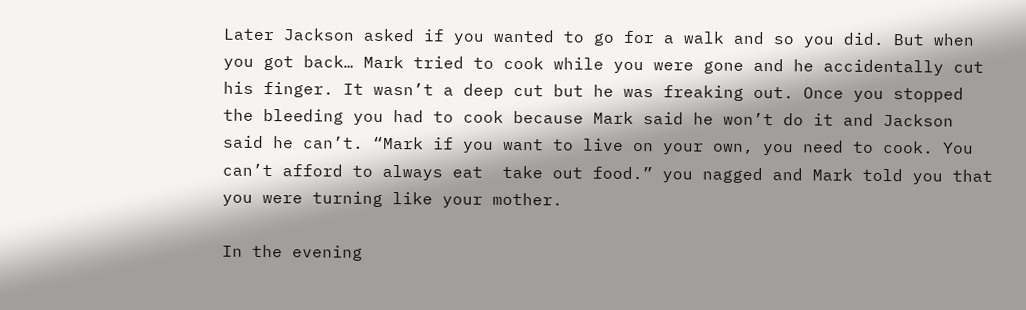Later Jackson asked if you wanted to go for a walk and so you did. But when you got back… Mark tried to cook while you were gone and he accidentally cut his finger. It wasn’t a deep cut but he was freaking out. Once you stopped the bleeding you had to cook because Mark said he won’t do it and Jackson said he can’t. “Mark if you want to live on your own, you need to cook. You can’t afford to always eat  take out food.” you nagged and Mark told you that you were turning like your mother.

In the evening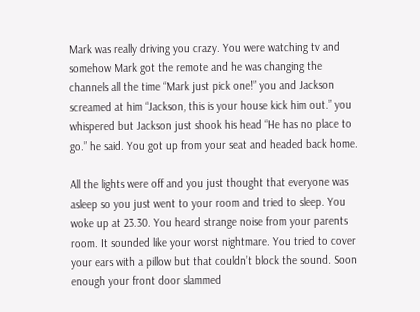Mark was really driving you crazy. You were watching tv and somehow Mark got the remote and he was changing the channels all the time “Mark just pick one!” you and Jackson screamed at him “Jackson, this is your house kick him out.” you whispered but Jackson just shook his head “He has no place to go.” he said. You got up from your seat and headed back home.

All the lights were off and you just thought that everyone was asleep so you just went to your room and tried to sleep. You woke up at 23.30. You heard strange noise from your parents room. It sounded like your worst nightmare. You tried to cover your ears with a pillow but that couldn’t block the sound. Soon enough your front door slammed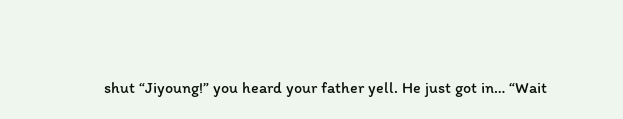shut “Jiyoung!” you heard your father yell. He just got in… “Wait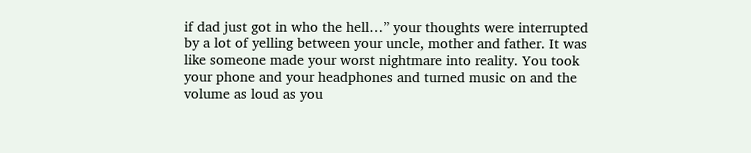if dad just got in who the hell…” your thoughts were interrupted by a lot of yelling between your uncle, mother and father. It was like someone made your worst nightmare into reality. You took your phone and your headphones and turned music on and the volume as loud as you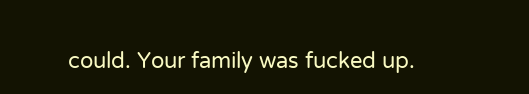could. Your family was fucked up.